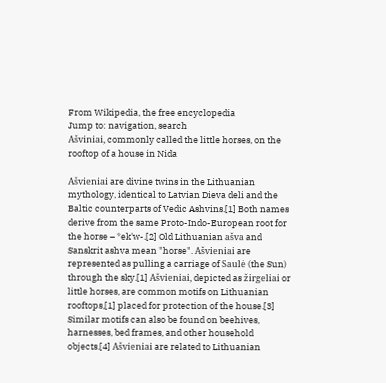From Wikipedia, the free encyclopedia
Jump to: navigation, search
Ašviniai, commonly called the little horses, on the rooftop of a house in Nida

Ašvieniai are divine twins in the Lithuanian mythology, identical to Latvian Dieva deli and the Baltic counterparts of Vedic Ashvins.[1] Both names derive from the same Proto-Indo-European root for the horse – *ek'w-.[2] Old Lithuanian ašva and Sanskrit ashva mean "horse". Ašvieniai are represented as pulling a carriage of Saulė (the Sun) through the sky.[1] Ašvieniai, depicted as žirgeliai or little horses, are common motifs on Lithuanian rooftops,[1] placed for protection of the house.[3] Similar motifs can also be found on beehives, harnesses, bed frames, and other household objects.[4] Ašvieniai are related to Lithuanian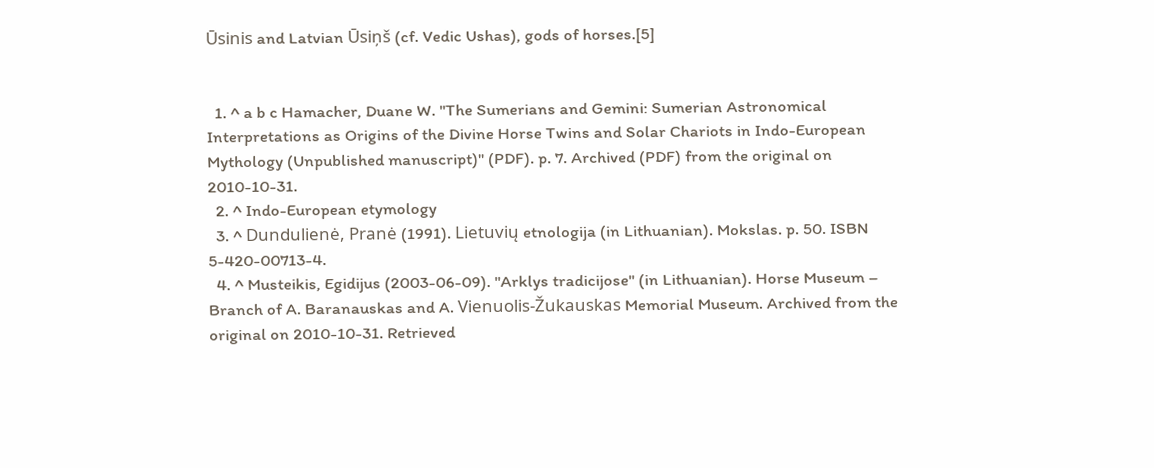Ūsinis and Latvian Ūsiņš (cf. Vedic Ushas), gods of horses.[5]


  1. ^ a b c Hamacher, Duane W. "The Sumerians and Gemini: Sumerian Astronomical Interpretations as Origins of the Divine Horse Twins and Solar Chariots in Indo-European Mythology (Unpublished manuscript)" (PDF). p. 7. Archived (PDF) from the original on 2010-10-31.
  2. ^ Indo-European etymology
  3. ^ Dundulienė, Pranė (1991). Lietuvių etnologija (in Lithuanian). Mokslas. p. 50. ISBN 5-420-00713-4.
  4. ^ Musteikis, Egidijus (2003-06-09). "Arklys tradicijose" (in Lithuanian). Horse Museum – Branch of A. Baranauskas and A. Vienuolis-Žukauskas Memorial Museum. Archived from the original on 2010-10-31. Retrieved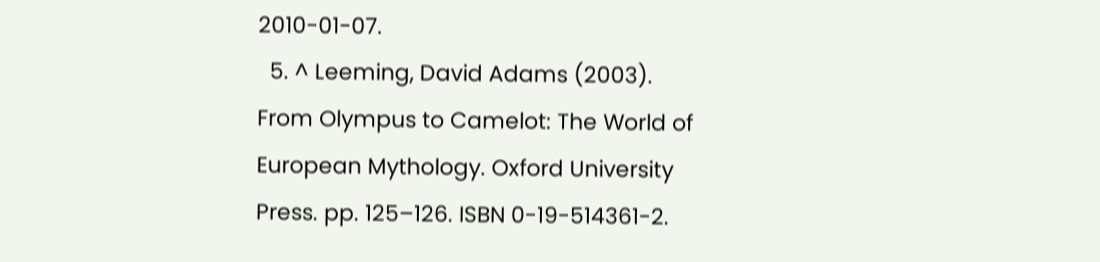2010-01-07.
  5. ^ Leeming, David Adams (2003). From Olympus to Camelot: The World of European Mythology. Oxford University Press. pp. 125–126. ISBN 0-19-514361-2.